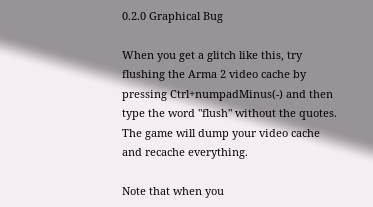0.2.0 Graphical Bug

When you get a glitch like this, try flushing the Arma 2 video cache by pressing Ctrl+numpadMinus(-) and then type the word "flush" without the quotes. The game will dump your video cache and recache everything.

Note that when you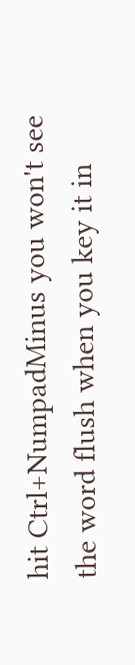hit Ctrl+NumpadMinus you won't see the word flush when you key it in